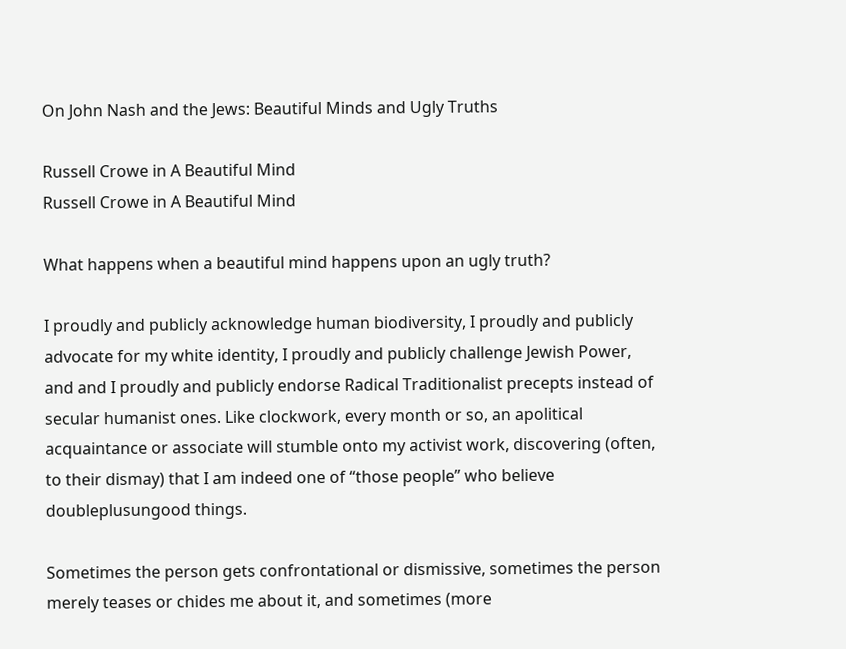On John Nash and the Jews: Beautiful Minds and Ugly Truths

Russell Crowe in A Beautiful Mind
Russell Crowe in A Beautiful Mind

What happens when a beautiful mind happens upon an ugly truth?

I proudly and publicly acknowledge human biodiversity, I proudly and publicly advocate for my white identity, I proudly and publicly challenge Jewish Power, and and I proudly and publicly endorse Radical Traditionalist precepts instead of secular humanist ones. Like clockwork, every month or so, an apolitical acquaintance or associate will stumble onto my activist work, discovering (often, to their dismay) that I am indeed one of “those people” who believe doubleplusungood things.

Sometimes the person gets confrontational or dismissive, sometimes the person merely teases or chides me about it, and sometimes (more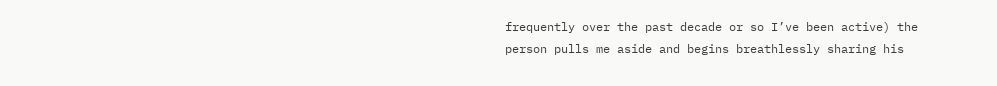frequently over the past decade or so I’ve been active) the person pulls me aside and begins breathlessly sharing his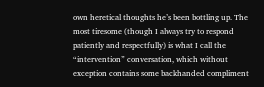own heretical thoughts he’s been bottling up. The most tiresome (though I always try to respond patiently and respectfully) is what I call the “intervention” conversation, which without exception contains some backhanded compliment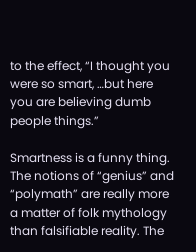to the effect, “I thought you were so smart, …but here you are believing dumb people things.”

Smartness is a funny thing. The notions of “genius” and “polymath” are really more a matter of folk mythology than falsifiable reality. The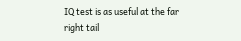IQ test is as useful at the far right tail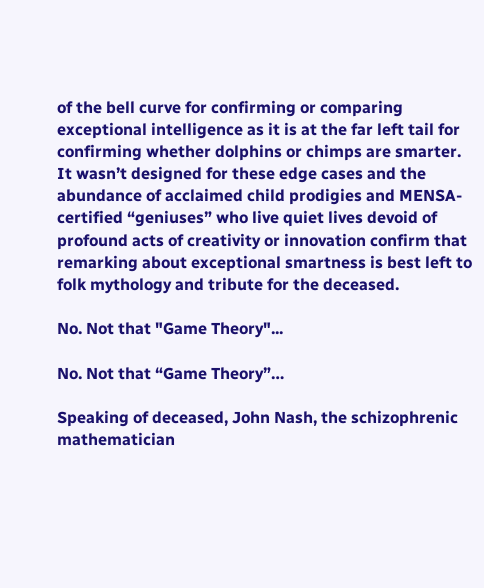of the bell curve for confirming or comparing exceptional intelligence as it is at the far left tail for confirming whether dolphins or chimps are smarter. It wasn’t designed for these edge cases and the abundance of acclaimed child prodigies and MENSA-certified “geniuses” who live quiet lives devoid of profound acts of creativity or innovation confirm that remarking about exceptional smartness is best left to folk mythology and tribute for the deceased.

No. Not that "Game Theory"...

No. Not that “Game Theory”…

Speaking of deceased, John Nash, the schizophrenic mathematician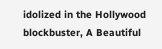idolized in the Hollywood blockbuster, A Beautiful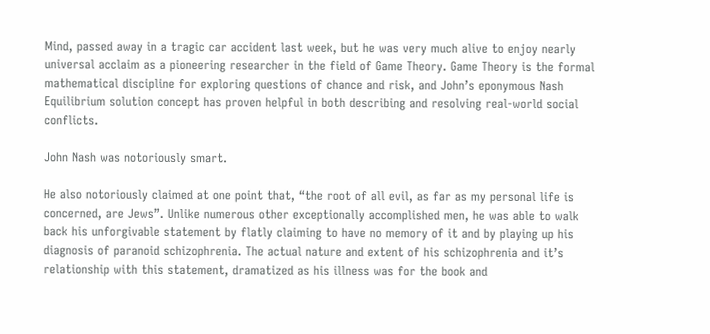Mind, passed away in a tragic car accident last week, but he was very much alive to enjoy nearly universal acclaim as a pioneering researcher in the field of Game Theory. Game Theory is the formal mathematical discipline for exploring questions of chance and risk, and John’s eponymous Nash Equilibrium solution concept has proven helpful in both describing and resolving real-world social conflicts.

John Nash was notoriously smart.

He also notoriously claimed at one point that, “the root of all evil, as far as my personal life is concerned, are Jews”. Unlike numerous other exceptionally accomplished men, he was able to walk back his unforgivable statement by flatly claiming to have no memory of it and by playing up his diagnosis of paranoid schizophrenia. The actual nature and extent of his schizophrenia and it’s relationship with this statement, dramatized as his illness was for the book and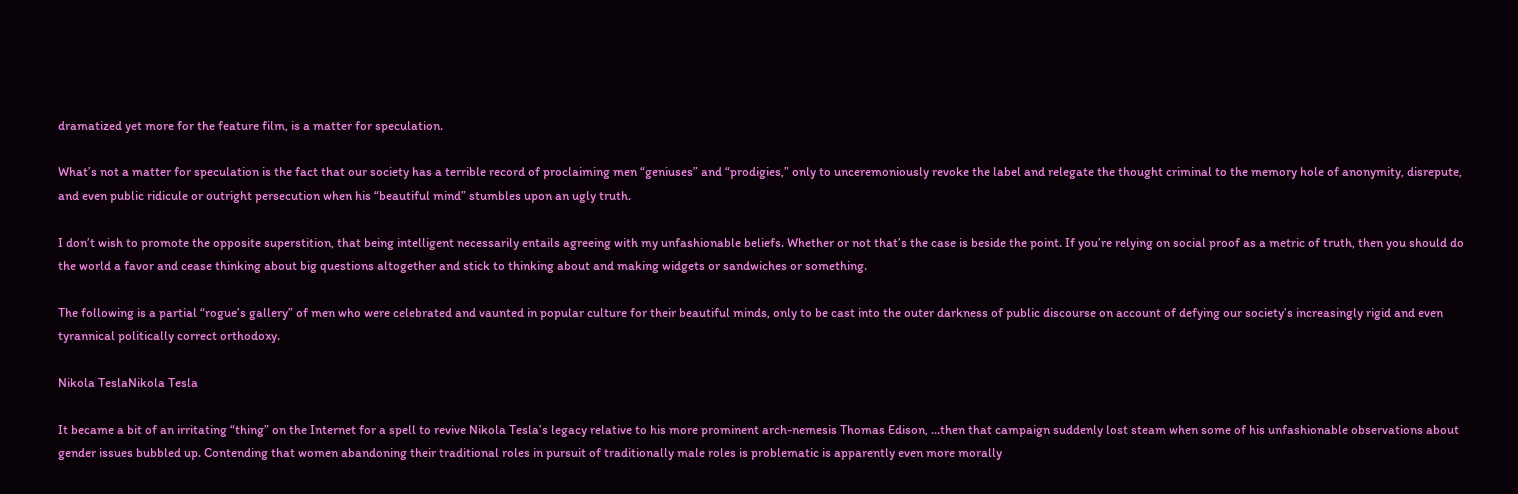dramatized yet more for the feature film, is a matter for speculation.

What’s not a matter for speculation is the fact that our society has a terrible record of proclaiming men “geniuses” and “prodigies,” only to unceremoniously revoke the label and relegate the thought criminal to the memory hole of anonymity, disrepute, and even public ridicule or outright persecution when his “beautiful mind” stumbles upon an ugly truth.

I don’t wish to promote the opposite superstition, that being intelligent necessarily entails agreeing with my unfashionable beliefs. Whether or not that’s the case is beside the point. If you’re relying on social proof as a metric of truth, then you should do the world a favor and cease thinking about big questions altogether and stick to thinking about and making widgets or sandwiches or something.

The following is a partial “rogue’s gallery” of men who were celebrated and vaunted in popular culture for their beautiful minds, only to be cast into the outer darkness of public discourse on account of defying our society’s increasingly rigid and even tyrannical politically correct orthodoxy.

Nikola TeslaNikola Tesla

It became a bit of an irritating “thing” on the Internet for a spell to revive Nikola Tesla’s legacy relative to his more prominent arch-nemesis Thomas Edison, …then that campaign suddenly lost steam when some of his unfashionable observations about gender issues bubbled up. Contending that women abandoning their traditional roles in pursuit of traditionally male roles is problematic is apparently even more morally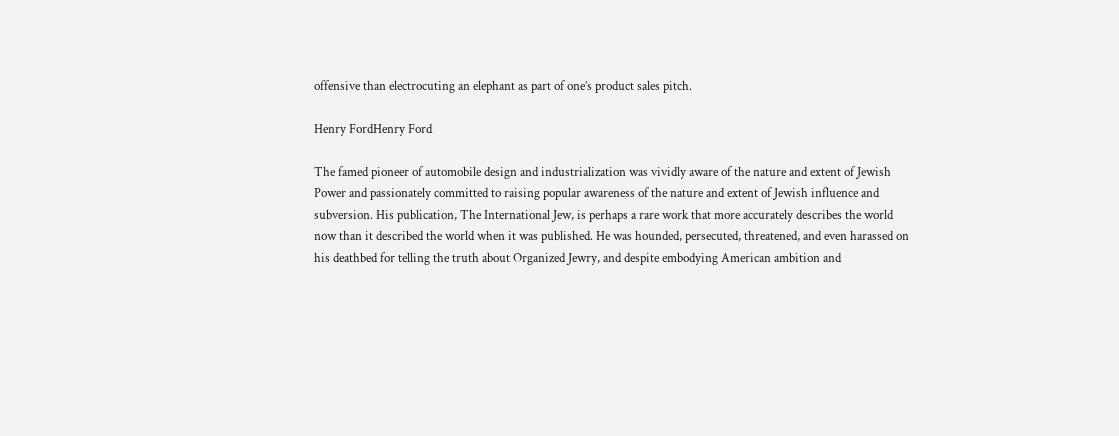offensive than electrocuting an elephant as part of one’s product sales pitch.

Henry FordHenry Ford

The famed pioneer of automobile design and industrialization was vividly aware of the nature and extent of Jewish Power and passionately committed to raising popular awareness of the nature and extent of Jewish influence and subversion. His publication, The International Jew, is perhaps a rare work that more accurately describes the world now than it described the world when it was published. He was hounded, persecuted, threatened, and even harassed on his deathbed for telling the truth about Organized Jewry, and despite embodying American ambition and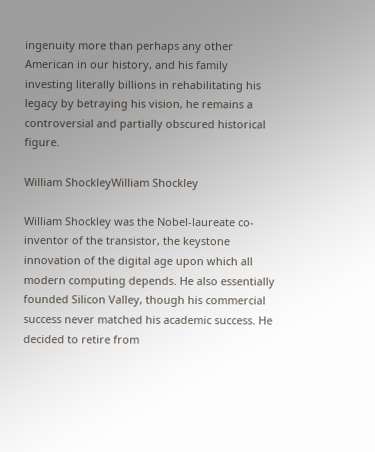ingenuity more than perhaps any other American in our history, and his family investing literally billions in rehabilitating his legacy by betraying his vision, he remains a controversial and partially obscured historical figure.

William ShockleyWilliam Shockley

William Shockley was the Nobel-laureate co-inventor of the transistor, the keystone innovation of the digital age upon which all modern computing depends. He also essentially founded Silicon Valley, though his commercial success never matched his academic success. He decided to retire from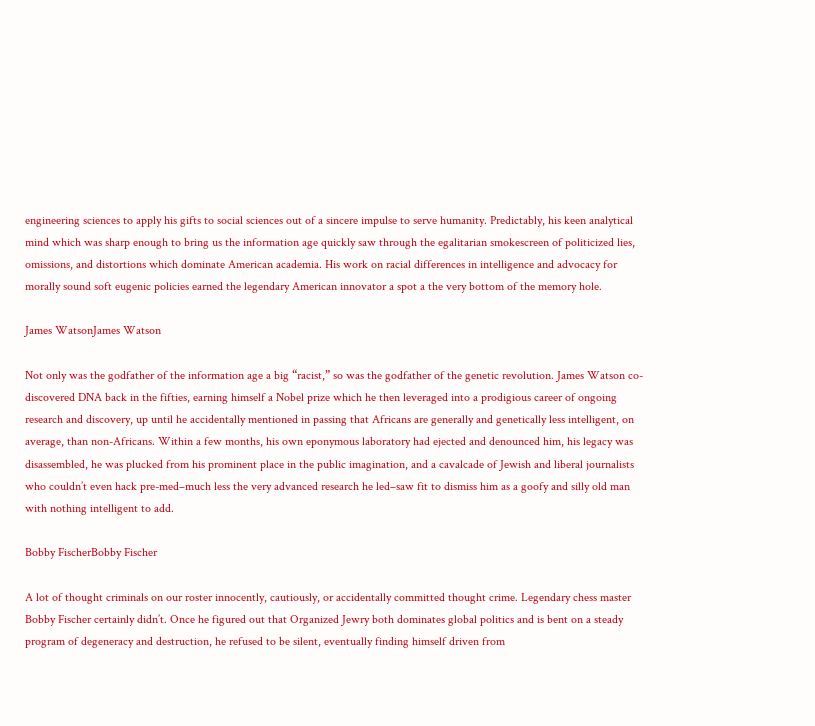engineering sciences to apply his gifts to social sciences out of a sincere impulse to serve humanity. Predictably, his keen analytical mind which was sharp enough to bring us the information age quickly saw through the egalitarian smokescreen of politicized lies, omissions, and distortions which dominate American academia. His work on racial differences in intelligence and advocacy for morally sound soft eugenic policies earned the legendary American innovator a spot a the very bottom of the memory hole.

James WatsonJames Watson

Not only was the godfather of the information age a big “racist,” so was the godfather of the genetic revolution. James Watson co-discovered DNA back in the fifties, earning himself a Nobel prize which he then leveraged into a prodigious career of ongoing research and discovery, up until he accidentally mentioned in passing that Africans are generally and genetically less intelligent, on average, than non-Africans. Within a few months, his own eponymous laboratory had ejected and denounced him, his legacy was disassembled, he was plucked from his prominent place in the public imagination, and a cavalcade of Jewish and liberal journalists who couldn’t even hack pre-med–much less the very advanced research he led–saw fit to dismiss him as a goofy and silly old man with nothing intelligent to add.

Bobby FischerBobby Fischer

A lot of thought criminals on our roster innocently, cautiously, or accidentally committed thought crime. Legendary chess master Bobby Fischer certainly didn’t. Once he figured out that Organized Jewry both dominates global politics and is bent on a steady program of degeneracy and destruction, he refused to be silent, eventually finding himself driven from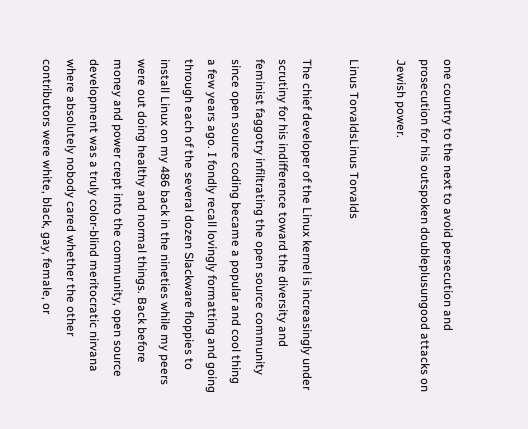one country to the next to avoid persecution and prosecution for his outspoken doubleplusungood attacks on Jewish power.

Linus TorvaldsLinus Torvalds

The chief developer of the Linux kernel is increasingly under scrutiny for his indifference toward the diversity and feminist faggotry infiltrating the open source community since open source coding became a popular and cool thing a few years ago. I fondly recall lovingly formatting and going through each of the several dozen Slackware floppies to install Linux on my 486 back in the nineties while my peers were out doing healthy and normal things. Back before money and power crept into the community, open source development was a truly color-blind meritocratic nirvana where absolutely nobody cared whether the other contributors were white, black, gay, female, or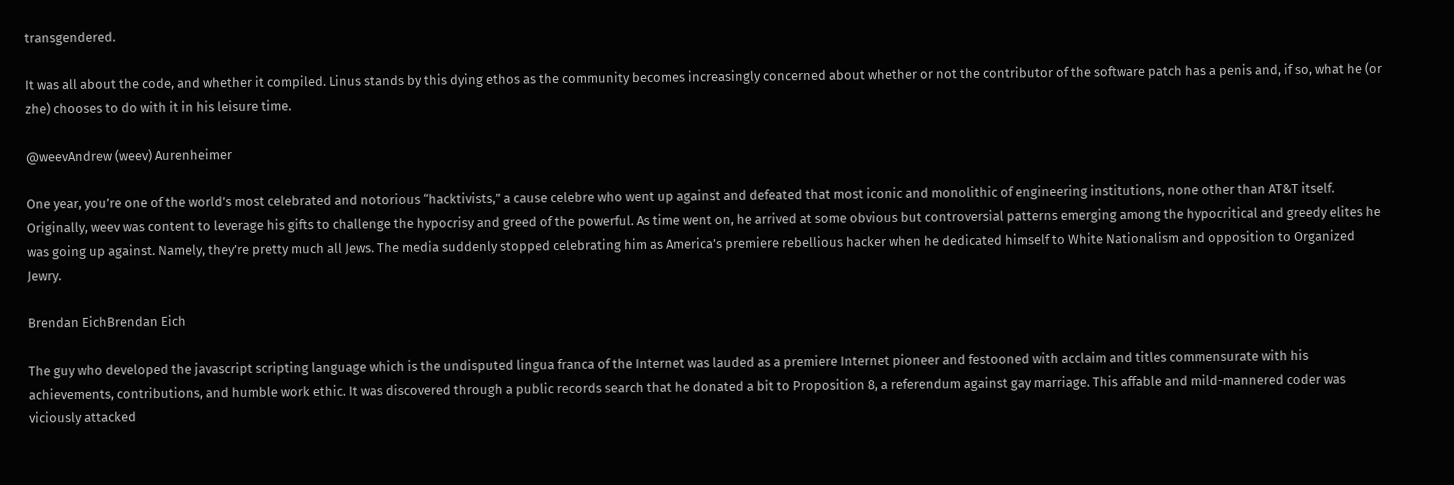transgendered.

It was all about the code, and whether it compiled. Linus stands by this dying ethos as the community becomes increasingly concerned about whether or not the contributor of the software patch has a penis and, if so, what he (or zhe) chooses to do with it in his leisure time.

@weevAndrew (weev) Aurenheimer

One year, you’re one of the world’s most celebrated and notorious “hacktivists,” a cause celebre who went up against and defeated that most iconic and monolithic of engineering institutions, none other than AT&T itself. Originally, weev was content to leverage his gifts to challenge the hypocrisy and greed of the powerful. As time went on, he arrived at some obvious but controversial patterns emerging among the hypocritical and greedy elites he was going up against. Namely, they’re pretty much all Jews. The media suddenly stopped celebrating him as America’s premiere rebellious hacker when he dedicated himself to White Nationalism and opposition to Organized Jewry.

Brendan EichBrendan Eich

The guy who developed the javascript scripting language which is the undisputed lingua franca of the Internet was lauded as a premiere Internet pioneer and festooned with acclaim and titles commensurate with his achievements, contributions, and humble work ethic. It was discovered through a public records search that he donated a bit to Proposition 8, a referendum against gay marriage. This affable and mild-mannered coder was viciously attacked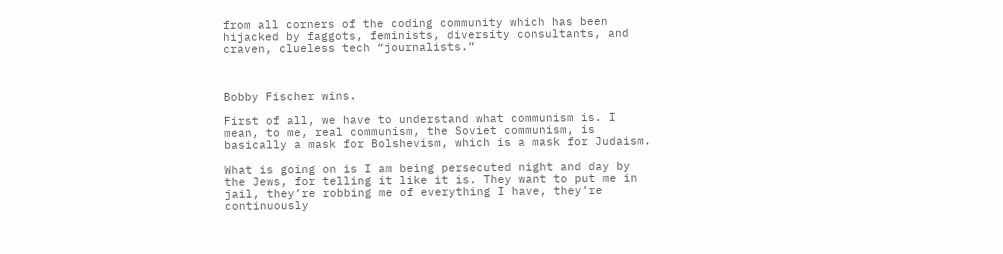from all corners of the coding community which has been hijacked by faggots, feminists, diversity consultants, and craven, clueless tech “journalists.”



Bobby Fischer wins.

First of all, we have to understand what communism is. I mean, to me, real communism, the Soviet communism, is basically a mask for Bolshevism, which is a mask for Judaism.

What is going on is I am being persecuted night and day by the Jews, for telling it like it is. They want to put me in jail, they’re robbing me of everything I have, they’re continuously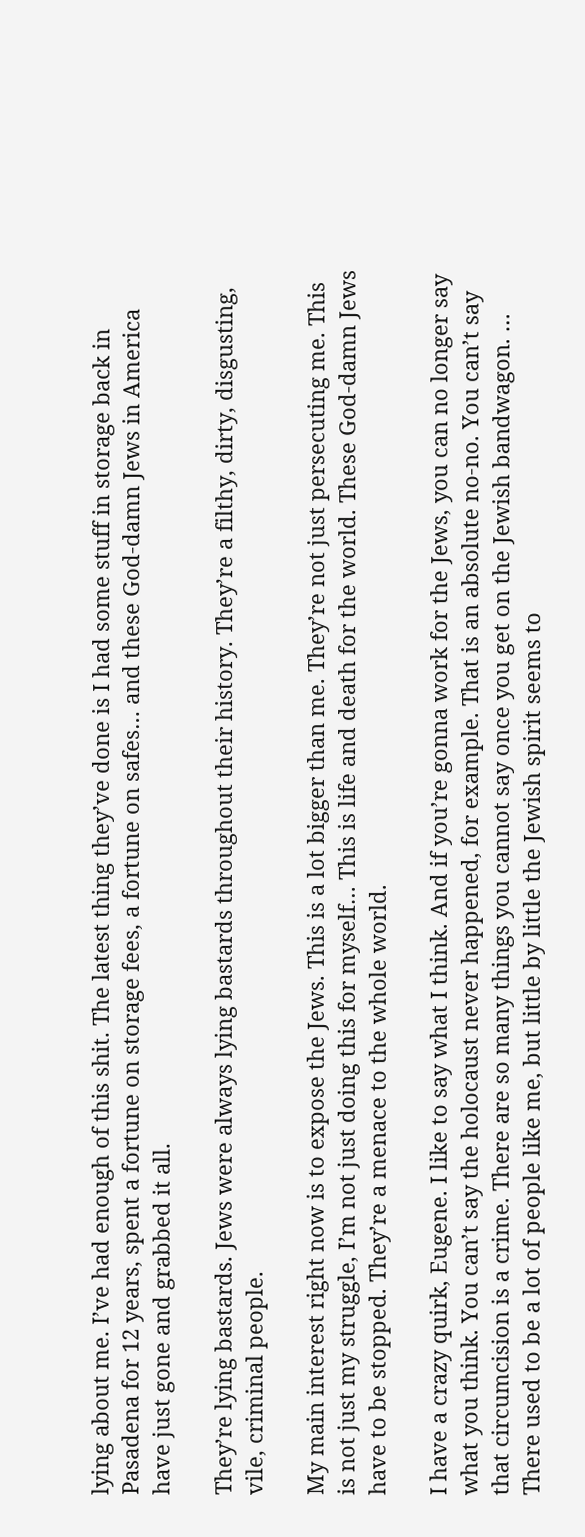lying about me. I’ve had enough of this shit. The latest thing they’ve done is I had some stuff in storage back in Pasadena for 12 years, spent a fortune on storage fees, a fortune on safes… and these God-damn Jews in America have just gone and grabbed it all.

They’re lying bastards. Jews were always lying bastards throughout their history. They’re a filthy, dirty, disgusting, vile, criminal people.

My main interest right now is to expose the Jews. This is a lot bigger than me. They’re not just persecuting me. This is not just my struggle, I’m not just doing this for myself… This is life and death for the world. These God-damn Jews have to be stopped. They’re a menace to the whole world.

I have a crazy quirk, Eugene. I like to say what I think. And if you’re gonna work for the Jews, you can no longer say what you think. You can’t say the holocaust never happened, for example. That is an absolute no-no. You can’t say that circumcision is a crime. There are so many things you cannot say once you get on the Jewish bandwagon. … There used to be a lot of people like me, but little by little the Jewish spirit seems to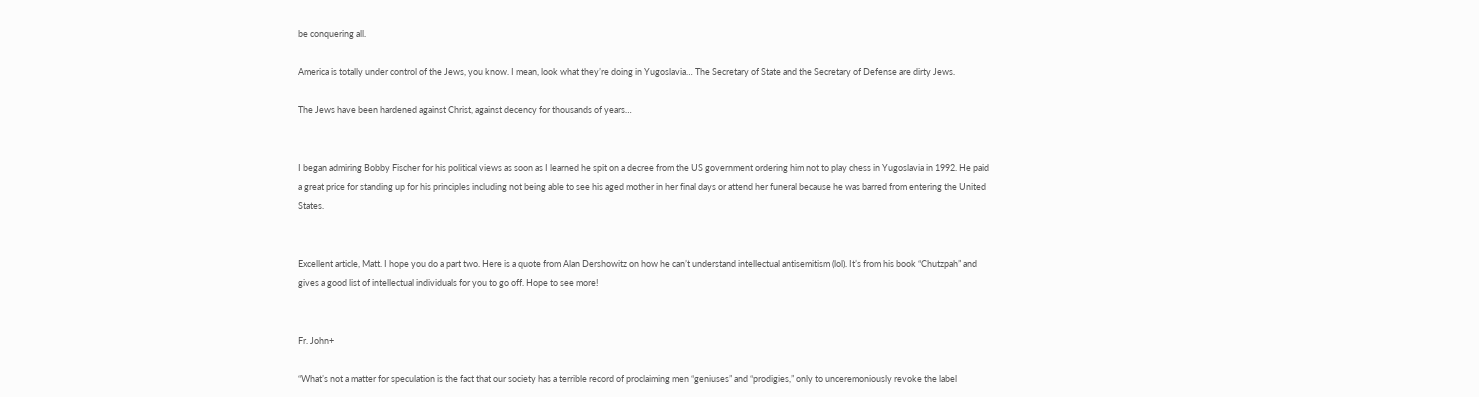be conquering all.

America is totally under control of the Jews, you know. I mean, look what they’re doing in Yugoslavia… The Secretary of State and the Secretary of Defense are dirty Jews.

The Jews have been hardened against Christ, against decency for thousands of years…


I began admiring Bobby Fischer for his political views as soon as I learned he spit on a decree from the US government ordering him not to play chess in Yugoslavia in 1992. He paid a great price for standing up for his principles including not being able to see his aged mother in her final days or attend her funeral because he was barred from entering the United States.


Excellent article, Matt. I hope you do a part two. Here is a quote from Alan Dershowitz on how he can’t understand intellectual antisemitism (lol). It’s from his book “Chutzpah” and gives a good list of intellectual individuals for you to go off. Hope to see more!


Fr. John+

“What’s not a matter for speculation is the fact that our society has a terrible record of proclaiming men “geniuses” and “prodigies,” only to unceremoniously revoke the label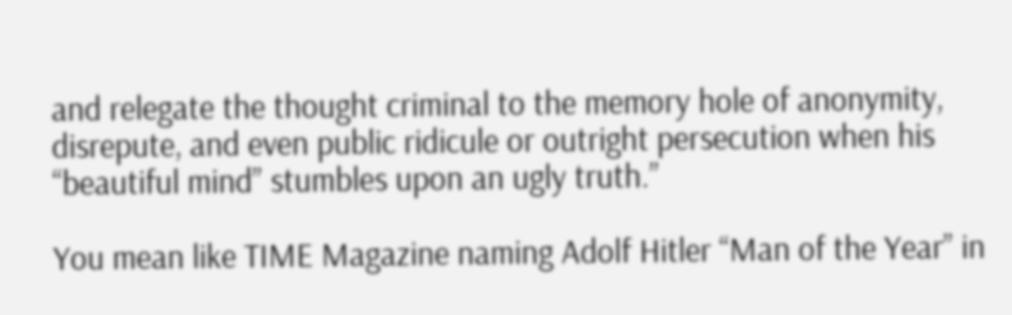and relegate the thought criminal to the memory hole of anonymity, disrepute, and even public ridicule or outright persecution when his “beautiful mind” stumbles upon an ugly truth.”

You mean like TIME Magazine naming Adolf Hitler “Man of the Year” in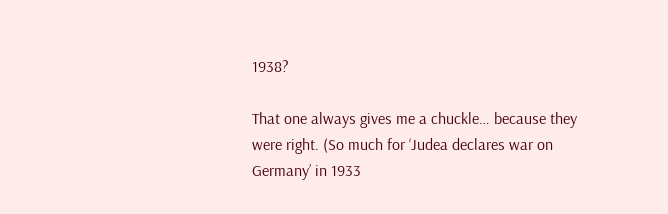1938?

That one always gives me a chuckle… because they were right. (So much for ‘Judea declares war on Germany’ in 1933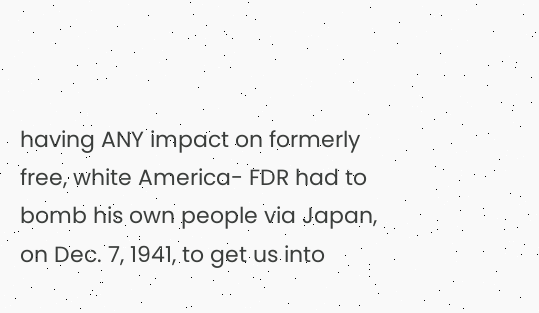having ANY impact on formerly free, white America- FDR had to bomb his own people via Japan, on Dec. 7, 1941, to get us into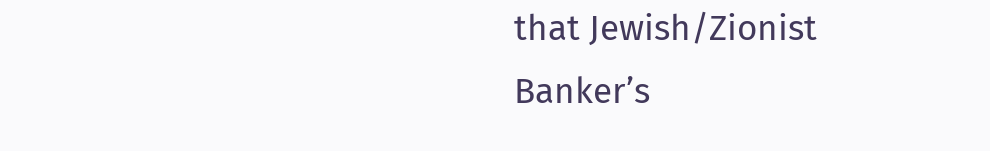that Jewish/Zionist Banker’s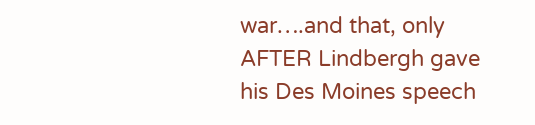war….and that, only AFTER Lindbergh gave his Des Moines speech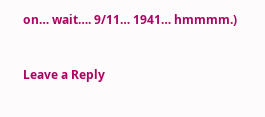on… wait…. 9/11… 1941… hmmmm.)


Leave a Reply